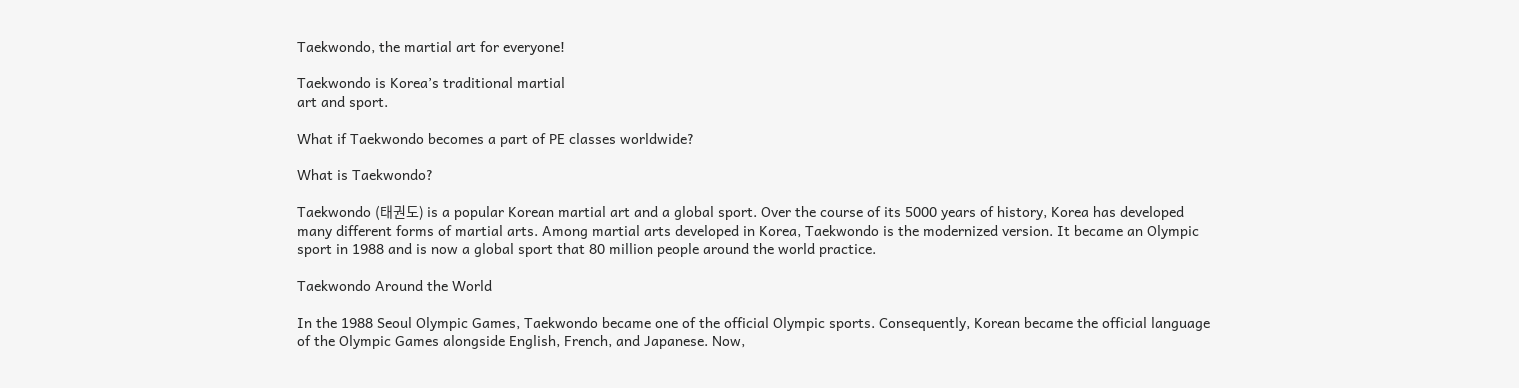Taekwondo, the martial art for everyone!

Taekwondo is Korea’s traditional martial
art and sport.

What if Taekwondo becomes a part of PE classes worldwide?

What is Taekwondo?

Taekwondo (태권도) is a popular Korean martial art and a global sport. Over the course of its 5000 years of history, Korea has developed many different forms of martial arts. Among martial arts developed in Korea, Taekwondo is the modernized version. It became an Olympic sport in 1988 and is now a global sport that 80 million people around the world practice.

Taekwondo Around the World

In the 1988 Seoul Olympic Games, Taekwondo became one of the official Olympic sports. Consequently, Korean became the official language of the Olympic Games alongside English, French, and Japanese. Now,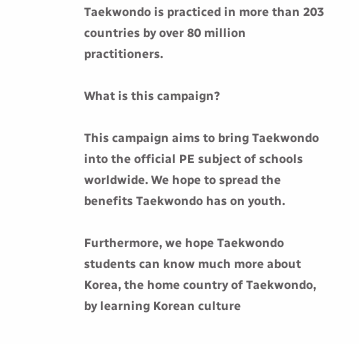Taekwondo is practiced in more than 203 countries by over 80 million practitioners.

What is this campaign?

This campaign aims to bring Taekwondo into the official PE subject of schools worldwide. We hope to spread the benefits Taekwondo has on youth.

Furthermore, we hope Taekwondo students can know much more about Korea, the home country of Taekwondo, by learning Korean culture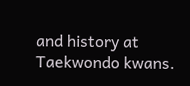and history at Taekwondo kwans.